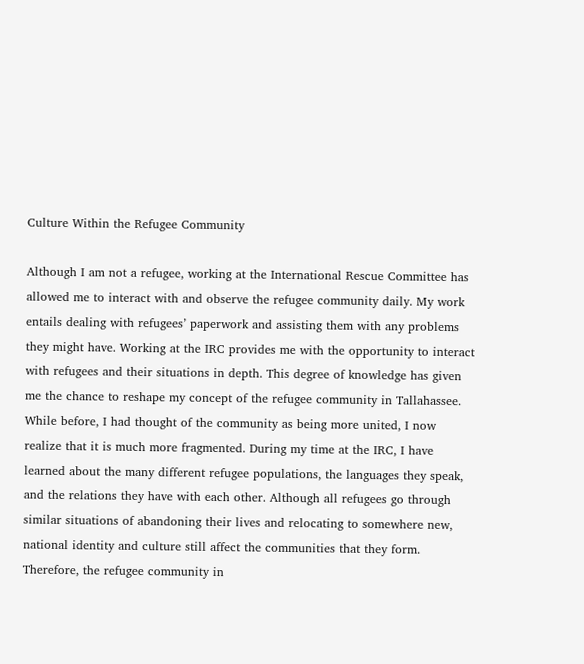Culture Within the Refugee Community

Although I am not a refugee, working at the International Rescue Committee has allowed me to interact with and observe the refugee community daily. My work entails dealing with refugees’ paperwork and assisting them with any problems they might have. Working at the IRC provides me with the opportunity to interact with refugees and their situations in depth. This degree of knowledge has given me the chance to reshape my concept of the refugee community in Tallahassee. While before, I had thought of the community as being more united, I now realize that it is much more fragmented. During my time at the IRC, I have learned about the many different refugee populations, the languages they speak, and the relations they have with each other. Although all refugees go through similar situations of abandoning their lives and relocating to somewhere new, national identity and culture still affect the communities that they form. Therefore, the refugee community in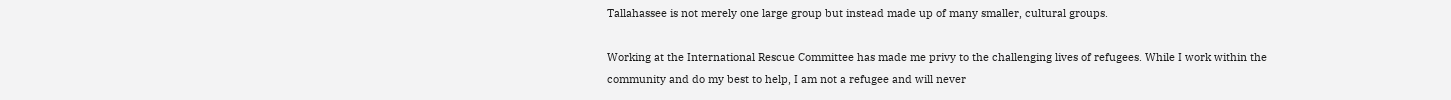Tallahassee is not merely one large group but instead made up of many smaller, cultural groups.

Working at the International Rescue Committee has made me privy to the challenging lives of refugees. While I work within the community and do my best to help, I am not a refugee and will never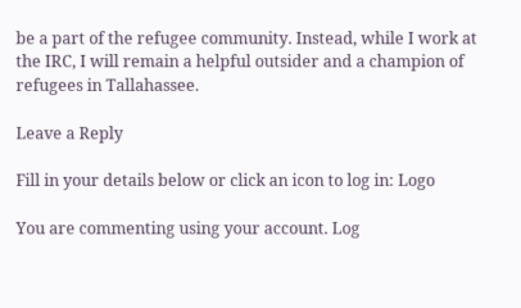be a part of the refugee community. Instead, while I work at the IRC, I will remain a helpful outsider and a champion of refugees in Tallahassee.

Leave a Reply

Fill in your details below or click an icon to log in: Logo

You are commenting using your account. Log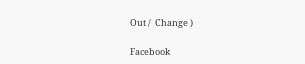Out /  Change )

Facebook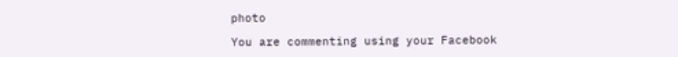photo

You are commenting using your Facebook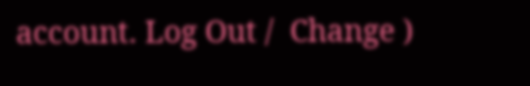account. Log Out /  Change )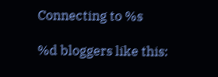Connecting to %s

%d bloggers like this: